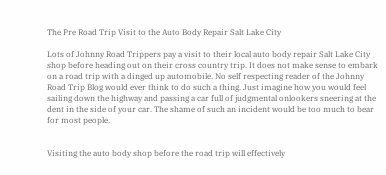The Pre Road Trip Visit to the Auto Body Repair Salt Lake City

Lots of Johnny Road Trippers pay a visit to their local auto body repair Salt Lake City shop before heading out on their cross country trip. It does not make sense to embark on a road trip with a dinged up automobile. No self respecting reader of the Johnny Road Trip Blog would ever think to do such a thing. Just imagine how you would feel sailing down the highway and passing a car full of judgmental onlookers sneering at the dent in the side of your car. The shame of such an incident would be too much to bear for most people.


Visiting the auto body shop before the road trip will effectively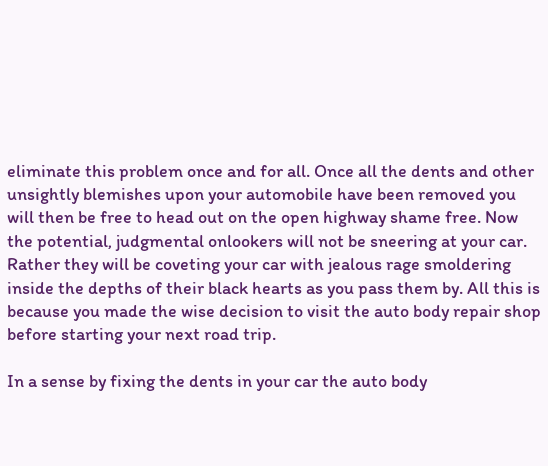eliminate this problem once and for all. Once all the dents and other unsightly blemishes upon your automobile have been removed you will then be free to head out on the open highway shame free. Now the potential, judgmental onlookers will not be sneering at your car. Rather they will be coveting your car with jealous rage smoldering inside the depths of their black hearts as you pass them by. All this is because you made the wise decision to visit the auto body repair shop before starting your next road trip.

In a sense by fixing the dents in your car the auto body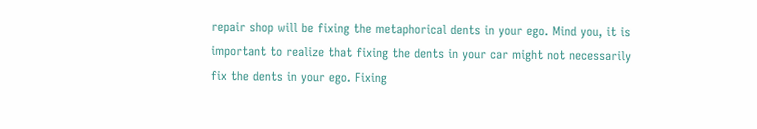repair shop will be fixing the metaphorical dents in your ego. Mind you, it is important to realize that fixing the dents in your car might not necessarily fix the dents in your ego. Fixing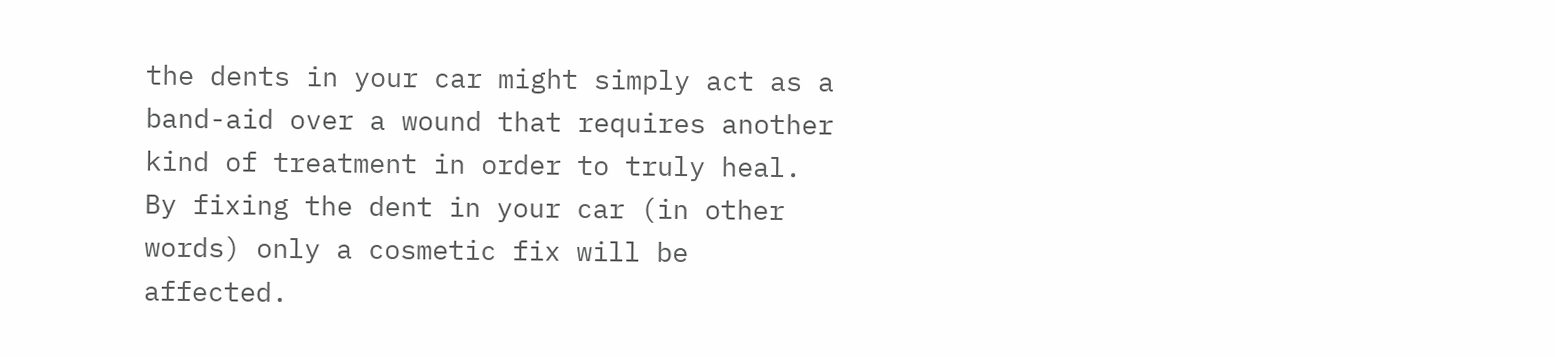the dents in your car might simply act as a band-aid over a wound that requires another kind of treatment in order to truly heal. By fixing the dent in your car (in other words) only a cosmetic fix will be affected.